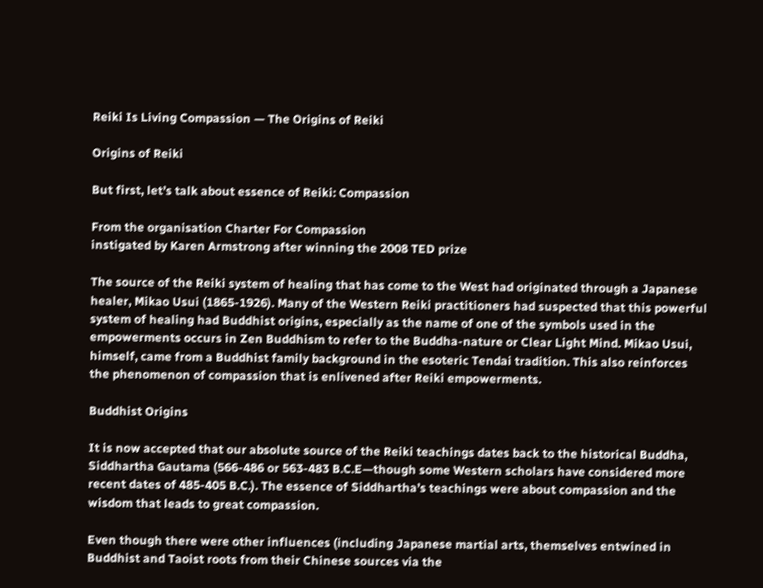Reiki Is Living Compassion — The Origins of Reiki

Origins of Reiki

But first, let’s talk about essence of Reiki: Compassion

From the organisation Charter For Compassion
instigated by Karen Armstrong after winning the 2008 TED prize

The source of the Reiki system of healing that has come to the West had originated through a Japanese healer, Mikao Usui (1865-1926). Many of the Western Reiki practitioners had suspected that this powerful system of healing had Buddhist origins, especially as the name of one of the symbols used in the empowerments occurs in Zen Buddhism to refer to the Buddha-nature or Clear Light Mind. Mikao Usui, himself, came from a Buddhist family background in the esoteric Tendai tradition. This also reinforces the phenomenon of compassion that is enlivened after Reiki empowerments.

Buddhist Origins

It is now accepted that our absolute source of the Reiki teachings dates back to the historical Buddha, Siddhartha Gautama (566-486 or 563-483 B.C.E—though some Western scholars have considered more recent dates of 485-405 B.C.). The essence of Siddhartha’s teachings were about compassion and the wisdom that leads to great compassion.

Even though there were other influences (including Japanese martial arts, themselves entwined in Buddhist and Taoist roots from their Chinese sources via the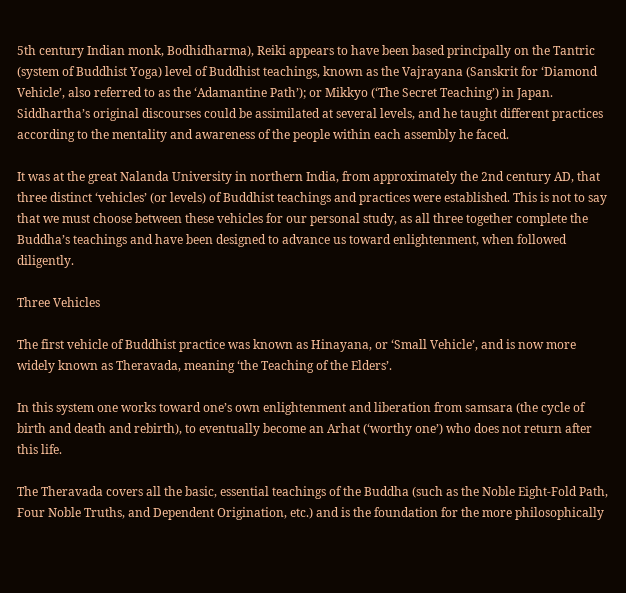5th century Indian monk, Bodhidharma), Reiki appears to have been based principally on the Tantric (system of Buddhist Yoga) level of Buddhist teachings, known as the Vajrayana (Sanskrit for ‘Diamond Vehicle’, also referred to as the ‘Adamantine Path’); or Mikkyo (‘The Secret Teaching’) in Japan. Siddhartha’s original discourses could be assimilated at several levels, and he taught different practices according to the mentality and awareness of the people within each assembly he faced.

It was at the great Nalanda University in northern India, from approximately the 2nd century AD, that three distinct ‘vehicles’ (or levels) of Buddhist teachings and practices were established. This is not to say that we must choose between these vehicles for our personal study, as all three together complete the Buddha’s teachings and have been designed to advance us toward enlightenment, when followed diligently.

Three Vehicles

The first vehicle of Buddhist practice was known as Hinayana, or ‘Small Vehicle’, and is now more widely known as Theravada, meaning ‘the Teaching of the Elders’.

In this system one works toward one’s own enlightenment and liberation from samsara (the cycle of birth and death and rebirth), to eventually become an Arhat (‘worthy one’) who does not return after this life.

The Theravada covers all the basic, essential teachings of the Buddha (such as the Noble Eight-Fold Path, Four Noble Truths, and Dependent Origination, etc.) and is the foundation for the more philosophically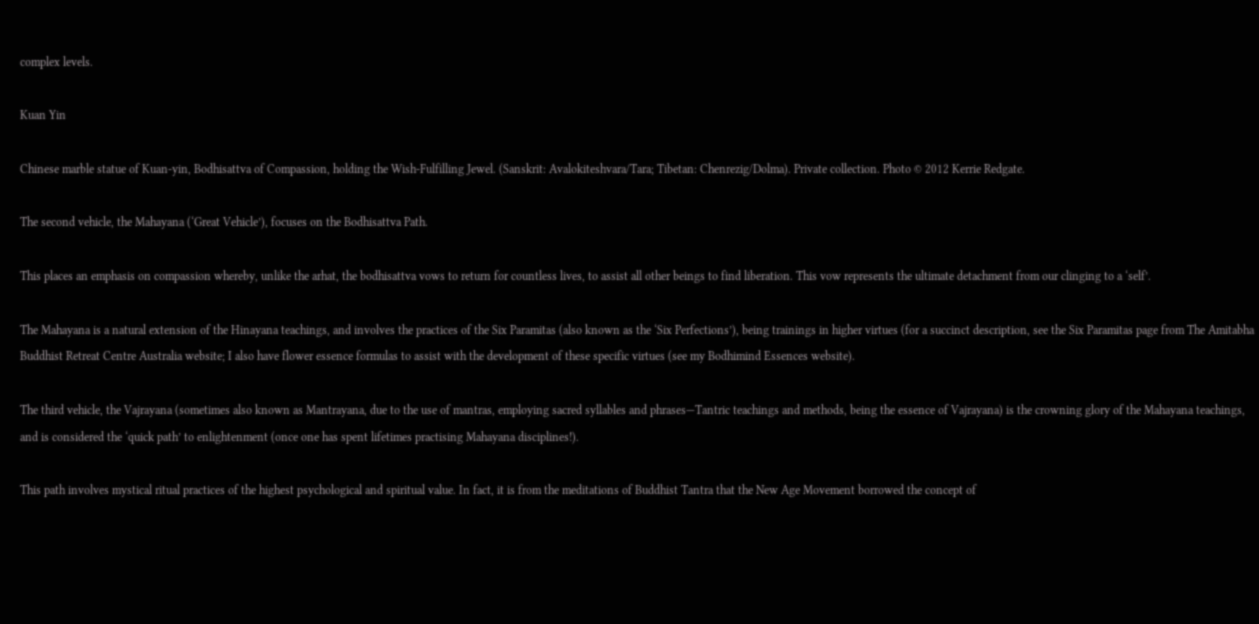complex levels.

Kuan Yin

Chinese marble statue of Kuan-yin, Bodhisattva of Compassion, holding the Wish-Fulfilling Jewel. (Sanskrit: Avalokiteshvara/Tara; Tibetan: Chenrezig/Dolma). Private collection. Photo © 2012 Kerrie Redgate.

The second vehicle, the Mahayana (‘Great Vehicle’), focuses on the Bodhisattva Path.

This places an emphasis on compassion whereby, unlike the arhat, the bodhisattva vows to return for countless lives, to assist all other beings to find liberation. This vow represents the ultimate detachment from our clinging to a ‘self’.

The Mahayana is a natural extension of the Hinayana teachings, and involves the practices of the Six Paramitas (also known as the ‘Six Perfections’), being trainings in higher virtues (for a succinct description, see the Six Paramitas page from The Amitabha Buddhist Retreat Centre Australia website; I also have flower essence formulas to assist with the development of these specific virtues (see my Bodhimind Essences website).

The third vehicle, the Vajrayana (sometimes also known as Mantrayana, due to the use of mantras, employing sacred syllables and phrases—Tantric teachings and methods, being the essence of Vajrayana) is the crowning glory of the Mahayana teachings, and is considered the ‘quick path’ to enlightenment (once one has spent lifetimes practising Mahayana disciplines!).

This path involves mystical ritual practices of the highest psychological and spiritual value. In fact, it is from the meditations of Buddhist Tantra that the New Age Movement borrowed the concept of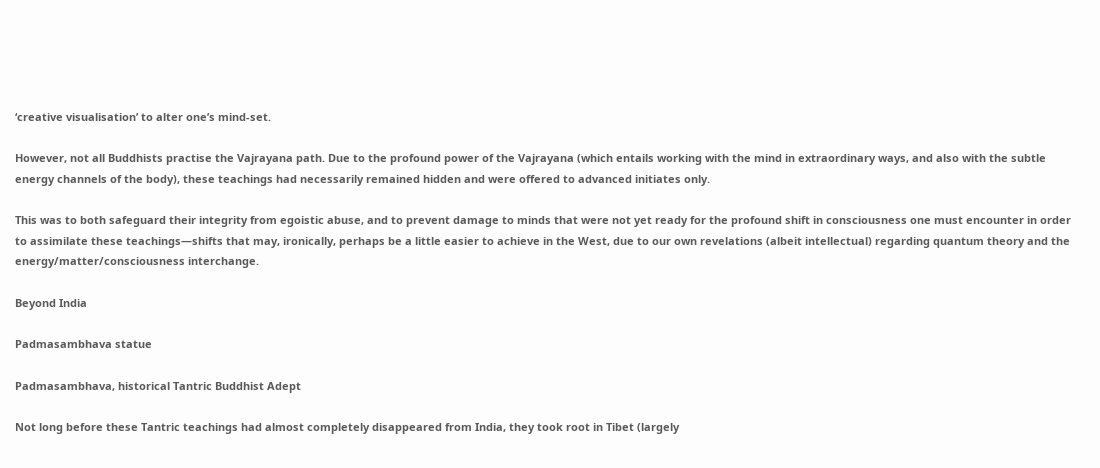‘creative visualisation’ to alter one’s mind-set.

However, not all Buddhists practise the Vajrayana path. Due to the profound power of the Vajrayana (which entails working with the mind in extraordinary ways, and also with the subtle energy channels of the body), these teachings had necessarily remained hidden and were offered to advanced initiates only.

This was to both safeguard their integrity from egoistic abuse, and to prevent damage to minds that were not yet ready for the profound shift in consciousness one must encounter in order to assimilate these teachings—shifts that may, ironically, perhaps be a little easier to achieve in the West, due to our own revelations (albeit intellectual) regarding quantum theory and the energy/matter/consciousness interchange.

Beyond India

Padmasambhava statue

Padmasambhava, historical Tantric Buddhist Adept

Not long before these Tantric teachings had almost completely disappeared from India, they took root in Tibet (largely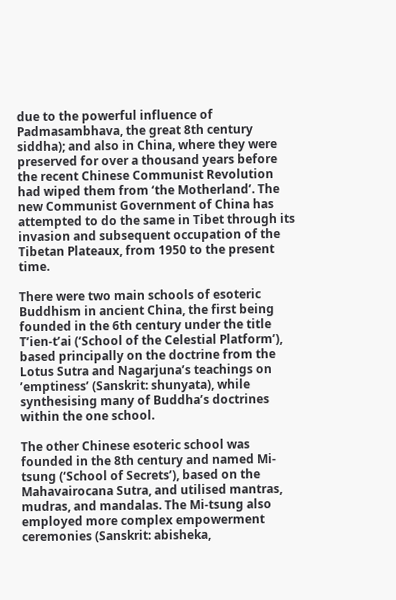due to the powerful influence of Padmasambhava, the great 8th century siddha); and also in China, where they were preserved for over a thousand years before the recent Chinese Communist Revolution had wiped them from ‘the Motherland’. The new Communist Government of China has attempted to do the same in Tibet through its invasion and subsequent occupation of the Tibetan Plateaux, from 1950 to the present time.

There were two main schools of esoteric Buddhism in ancient China, the first being founded in the 6th century under the title T’ien-t’ai (‘School of the Celestial Platform’), based principally on the doctrine from the Lotus Sutra and Nagarjuna’s teachings on ’emptiness’ (Sanskrit: shunyata), while synthesising many of Buddha’s doctrines within the one school.

The other Chinese esoteric school was founded in the 8th century and named Mi-tsung (‘School of Secrets’), based on the Mahavairocana Sutra, and utilised mantras, mudras, and mandalas. The Mi-tsung also employed more complex empowerment ceremonies (Sanskrit: abisheka,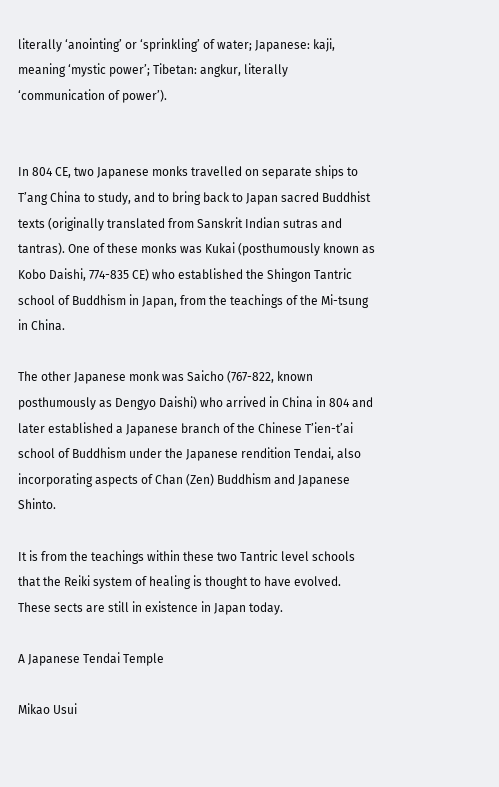literally ‘anointing’ or ‘sprinkling’ of water; Japanese: kaji, meaning ‘mystic power’; Tibetan: angkur, literally ‘communication of power’).


In 804 CE, two Japanese monks travelled on separate ships to T’ang China to study, and to bring back to Japan sacred Buddhist texts (originally translated from Sanskrit Indian sutras and tantras). One of these monks was Kukai (posthumously known as Kobo Daishi, 774-835 CE) who established the Shingon Tantric school of Buddhism in Japan, from the teachings of the Mi-tsung in China.

The other Japanese monk was Saicho (767-822, known posthumously as Dengyo Daishi) who arrived in China in 804 and later established a Japanese branch of the Chinese T’ien-t’ai school of Buddhism under the Japanese rendition Tendai, also incorporating aspects of Chan (Zen) Buddhism and Japanese Shinto.

It is from the teachings within these two Tantric level schools
that the Reiki system of healing is thought to have evolved.
These sects are still in existence in Japan today.

A Japanese Tendai Temple

Mikao Usui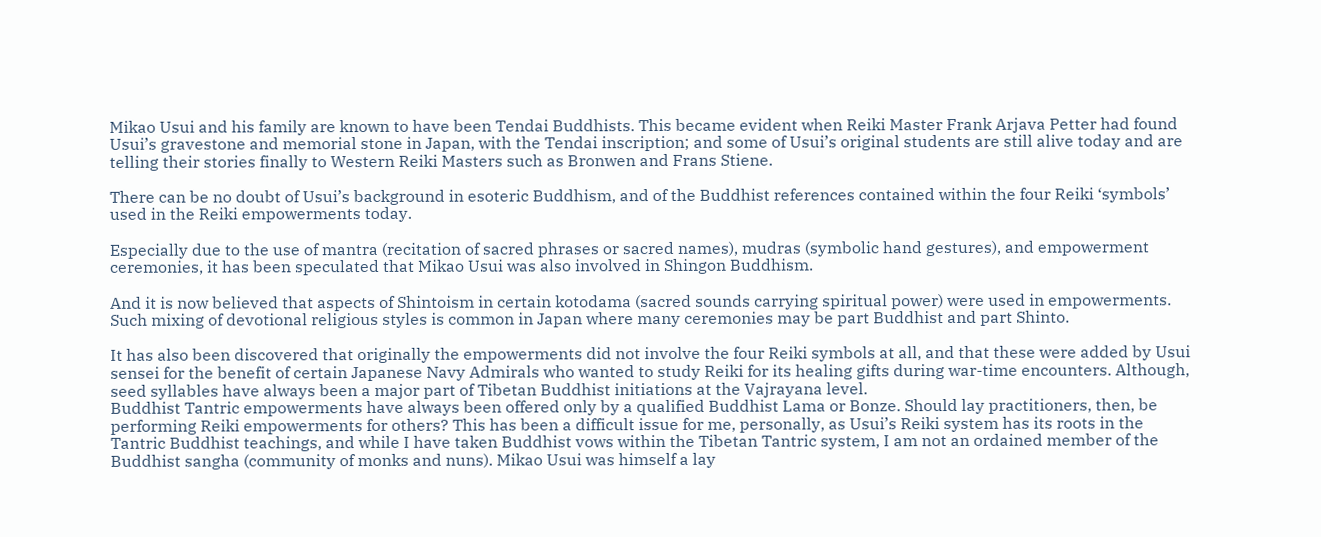Mikao Usui and his family are known to have been Tendai Buddhists. This became evident when Reiki Master Frank Arjava Petter had found Usui’s gravestone and memorial stone in Japan, with the Tendai inscription; and some of Usui’s original students are still alive today and are telling their stories finally to Western Reiki Masters such as Bronwen and Frans Stiene.

There can be no doubt of Usui’s background in esoteric Buddhism, and of the Buddhist references contained within the four Reiki ‘symbols’ used in the Reiki empowerments today.

Especially due to the use of mantra (recitation of sacred phrases or sacred names), mudras (symbolic hand gestures), and empowerment ceremonies, it has been speculated that Mikao Usui was also involved in Shingon Buddhism.

And it is now believed that aspects of Shintoism in certain kotodama (sacred sounds carrying spiritual power) were used in empowerments. Such mixing of devotional religious styles is common in Japan where many ceremonies may be part Buddhist and part Shinto.

It has also been discovered that originally the empowerments did not involve the four Reiki symbols at all, and that these were added by Usui sensei for the benefit of certain Japanese Navy Admirals who wanted to study Reiki for its healing gifts during war-time encounters. Although, seed syllables have always been a major part of Tibetan Buddhist initiations at the Vajrayana level.
Buddhist Tantric empowerments have always been offered only by a qualified Buddhist Lama or Bonze. Should lay practitioners, then, be performing Reiki empowerments for others? This has been a difficult issue for me, personally, as Usui’s Reiki system has its roots in the Tantric Buddhist teachings, and while I have taken Buddhist vows within the Tibetan Tantric system, I am not an ordained member of the Buddhist sangha (community of monks and nuns). Mikao Usui was himself a lay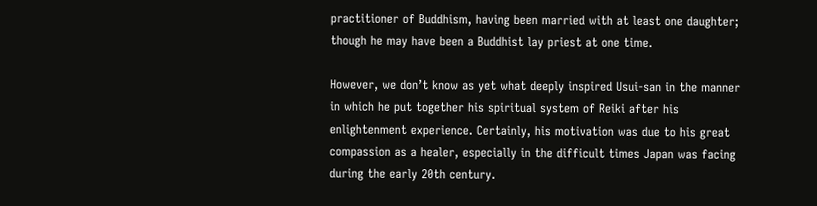practitioner of Buddhism, having been married with at least one daughter; though he may have been a Buddhist lay priest at one time.

However, we don’t know as yet what deeply inspired Usui-san in the manner in which he put together his spiritual system of Reiki after his enlightenment experience. Certainly, his motivation was due to his great compassion as a healer, especially in the difficult times Japan was facing during the early 20th century.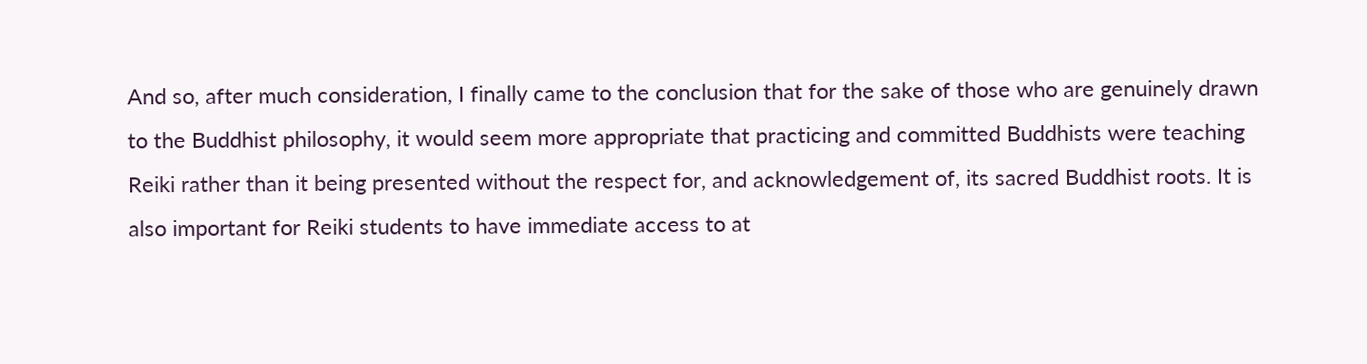And so, after much consideration, I finally came to the conclusion that for the sake of those who are genuinely drawn to the Buddhist philosophy, it would seem more appropriate that practicing and committed Buddhists were teaching Reiki rather than it being presented without the respect for, and acknowledgement of, its sacred Buddhist roots. It is also important for Reiki students to have immediate access to at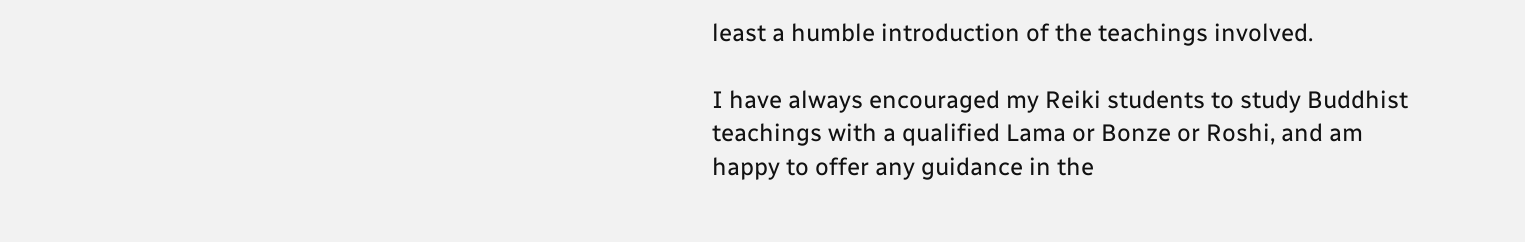least a humble introduction of the teachings involved.

I have always encouraged my Reiki students to study Buddhist teachings with a qualified Lama or Bonze or Roshi, and am happy to offer any guidance in the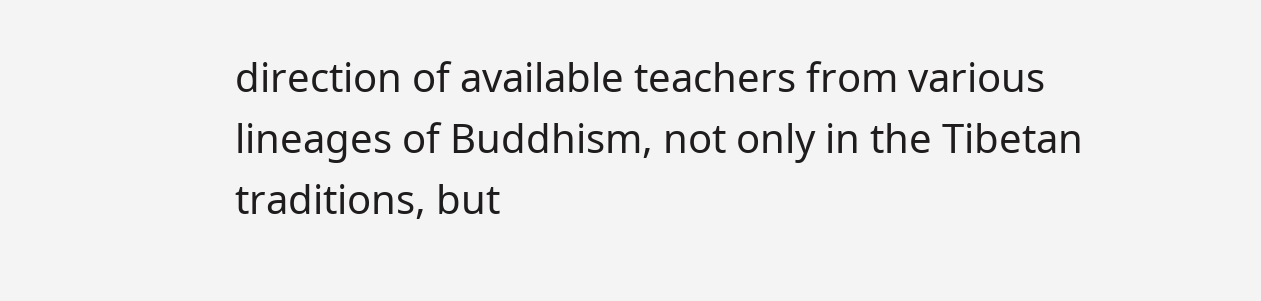direction of available teachers from various lineages of Buddhism, not only in the Tibetan traditions, but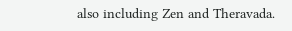also including Zen and Theravada.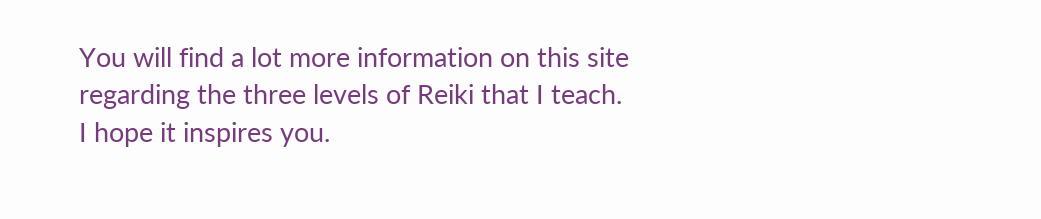You will find a lot more information on this site regarding the three levels of Reiki that I teach. I hope it inspires you.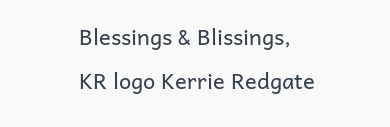Blessings & Blissings,
KR logo Kerrie Redgate